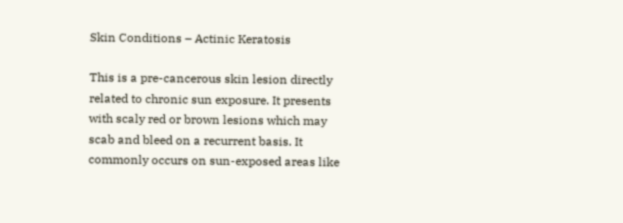Skin Conditions – Actinic Keratosis

This is a pre-cancerous skin lesion directly related to chronic sun exposure. It presents with scaly red or brown lesions which may scab and bleed on a recurrent basis. It commonly occurs on sun-exposed areas like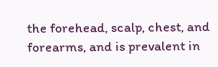the forehead, scalp, chest, and forearms, and is prevalent in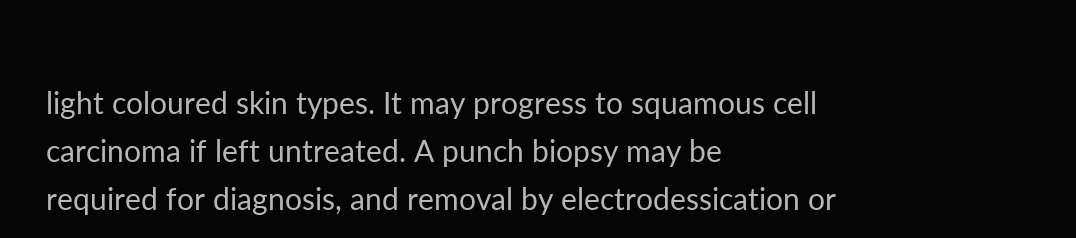light coloured skin types. It may progress to squamous cell carcinoma if left untreated. A punch biopsy may be required for diagnosis, and removal by electrodessication or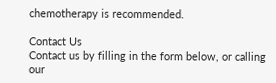chemotherapy is recommended.

Contact Us
Contact us by filling in the form below, or calling our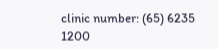clinic number: (65) 6235 1200